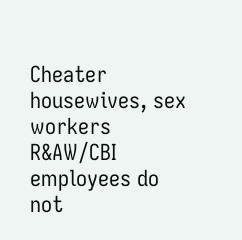Cheater housewives, sex workers R&AW/CBI employees do not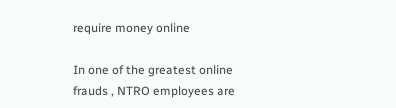require money online

In one of the greatest online frauds , NTRO employees are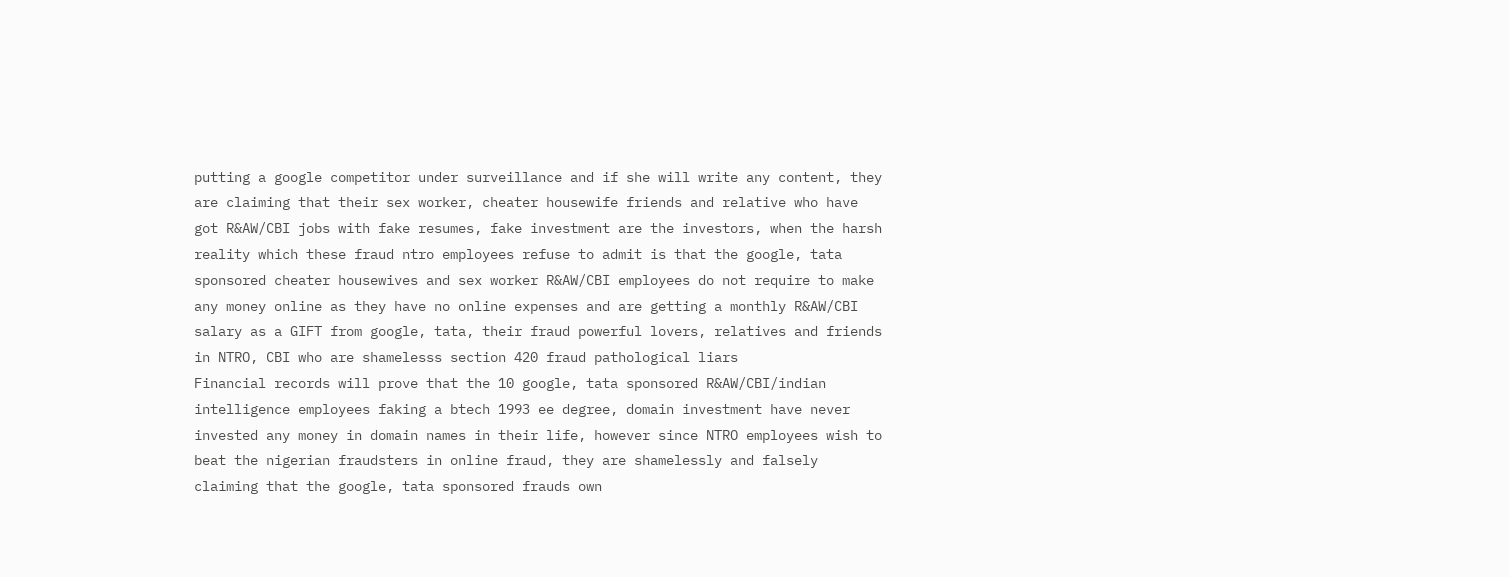putting a google competitor under surveillance and if she will write any content, they are claiming that their sex worker, cheater housewife friends and relative who have got R&AW/CBI jobs with fake resumes, fake investment are the investors, when the harsh reality which these fraud ntro employees refuse to admit is that the google, tata sponsored cheater housewives and sex worker R&AW/CBI employees do not require to make any money online as they have no online expenses and are getting a monthly R&AW/CBI salary as a GIFT from google, tata, their fraud powerful lovers, relatives and friends in NTRO, CBI who are shamelesss section 420 fraud pathological liars
Financial records will prove that the 10 google, tata sponsored R&AW/CBI/indian intelligence employees faking a btech 1993 ee degree, domain investment have never invested any money in domain names in their life, however since NTRO employees wish to beat the nigerian fraudsters in online fraud, they are shamelessly and falsely claiming that the google, tata sponsored frauds own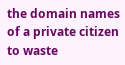the domain names of a private citizen to waste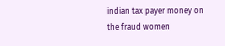indian tax payer money on the fraud women